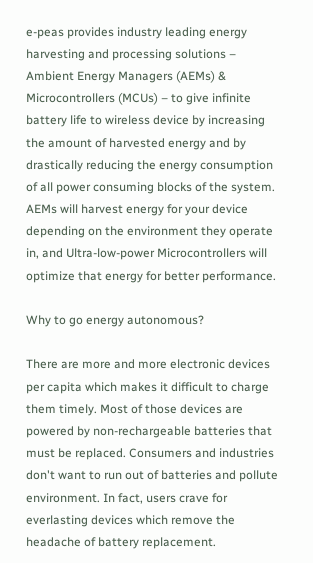e-peas provides industry leading energy harvesting and processing solutions – Ambient Energy Managers (AEMs) & Microcontrollers (MCUs) – to give infinite battery life to wireless device by increasing the amount of harvested energy and by drastically reducing the energy consumption of all power consuming blocks of the system. AEMs will harvest energy for your device depending on the environment they operate in, and Ultra-low-power Microcontrollers will optimize that energy for better performance.

Why to go energy autonomous?

There are more and more electronic devices per capita which makes it difficult to charge them timely. Most of those devices are powered by non-rechargeable batteries that must be replaced. Consumers and industries don't want to run out of batteries and pollute environment. In fact, users crave for everlasting devices which remove the headache of battery replacement.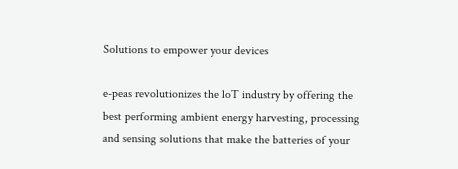Solutions to empower your devices

e-peas revolutionizes the loT industry by offering the best performing ambient energy harvesting, processing and sensing solutions that make the batteries of your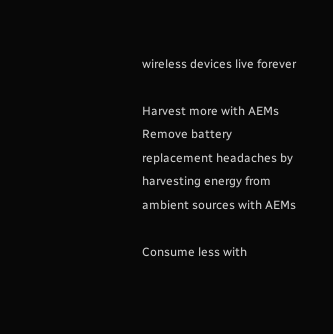wireless devices live forever

Harvest more with AEMs
Remove battery replacement headaches by harvesting energy from ambient sources with AEMs

Consume less with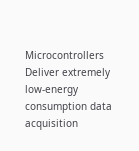Microcontrollers
Deliver extremely low-energy consumption data acquisition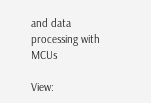and data processing with MCUs

View: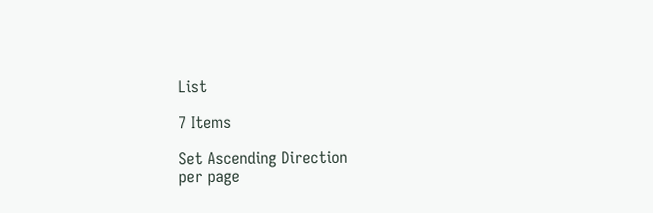List

7 Items

Set Ascending Direction
per page